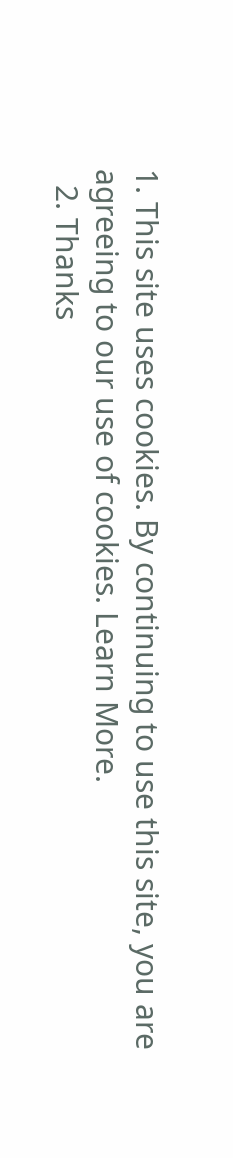1. This site uses cookies. By continuing to use this site, you are agreeing to our use of cookies. Learn More.
  2. Thanks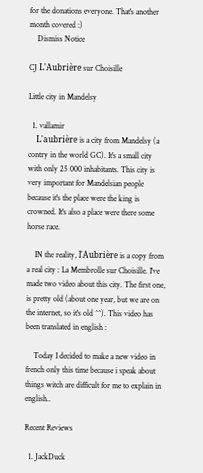for the donations everyone. That's another month covered :)
    Dismiss Notice

CJ L'Aubrière sur Choisille

Little city in Mandelsy

  1. vallamir
    L'aubrière is a city from Mandelsy (a contry in the world GC). It's a small city with only 25 000 inhabitants. This city is very important for Mandelsian people because it's the place were the king is crowned. It's also a place were there some horse race.

    IN the reality, l'Aubrière is a copy from a real city : La Membrolle sur Choisille. I've made two video about this city. The first one, is pretty old (about one year, but we are on the internet, so it's old ^^). This video has been translated in english :

    Today I decided to make a new video in french only this time because i speak about things witch are difficult for me to explain in english..

Recent Reviews

  1. JackDuck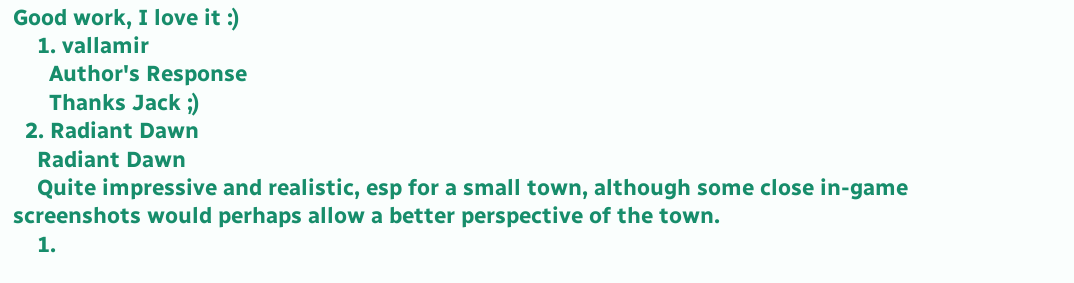Good work, I love it :)
    1. vallamir
      Author's Response
      Thanks Jack ;)
  2. Radiant Dawn
    Radiant Dawn
    Quite impressive and realistic, esp for a small town, although some close in-game screenshots would perhaps allow a better perspective of the town.
    1.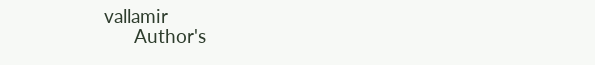vallamir
      Author's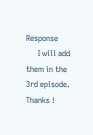Response
      I will add them in the 3rd episode. Thanks !